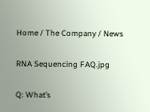Home / The Company / News

RNA Sequencing FAQ.jpg

Q: What’s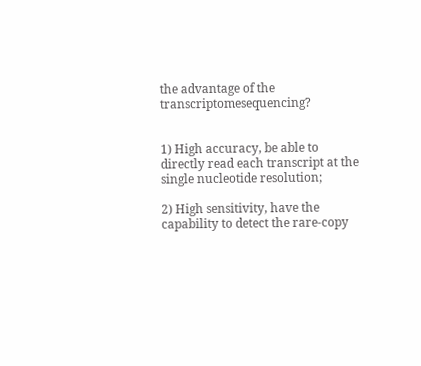the advantage of the transcriptomesequencing?


1) High accuracy, be able to directly read each transcript at the single nucleotide resolution;

2) High sensitivity, have the capability to detect the rare-copy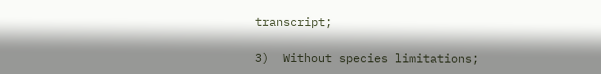transcript;

3)  Without species limitations;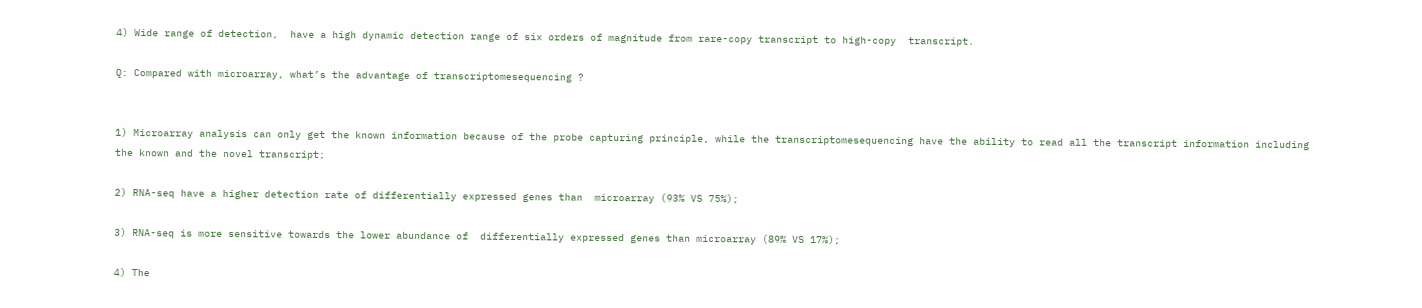4) Wide range of detection,  have a high dynamic detection range of six orders of magnitude from rare-copy transcript to high-copy  transcript.

Q: Compared with microarray, what’s the advantage of transcriptomesequencing ?


1) Microarray analysis can only get the known information because of the probe capturing principle, while the transcriptomesequencing have the ability to read all the transcript information including the known and the novel transcript;

2) RNA-seq have a higher detection rate of differentially expressed genes than  microarray (93% VS 75%);

3) RNA-seq is more sensitive towards the lower abundance of  differentially expressed genes than microarray (89% VS 17%);

4) The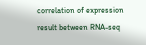correlation of expression result between RNA-seq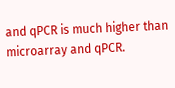and qPCR is much higher than microarray and qPCR.